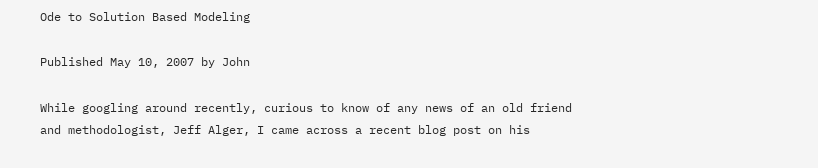Ode to Solution Based Modeling

Published May 10, 2007 by John

While googling around recently, curious to know of any news of an old friend and methodologist, Jeff Alger, I came across a recent blog post on his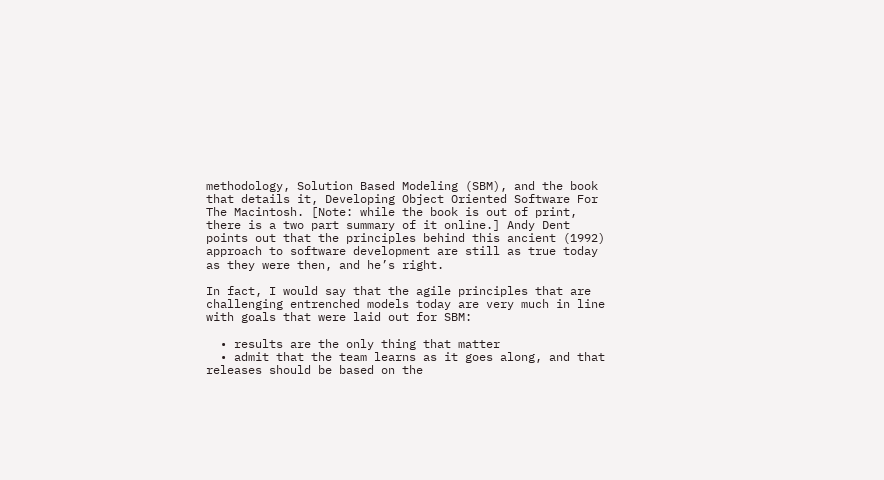methodology, Solution Based Modeling (SBM), and the book that details it, Developing Object Oriented Software For The Macintosh. [Note: while the book is out of print, there is a two part summary of it online.] Andy Dent points out that the principles behind this ancient (1992) approach to software development are still as true today as they were then, and he’s right.

In fact, I would say that the agile principles that are challenging entrenched models today are very much in line with goals that were laid out for SBM:

  • results are the only thing that matter
  • admit that the team learns as it goes along, and that releases should be based on the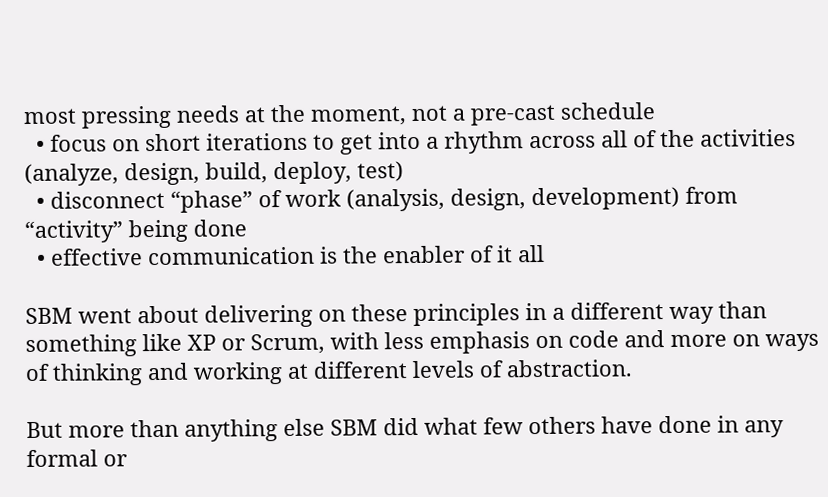most pressing needs at the moment, not a pre-cast schedule
  • focus on short iterations to get into a rhythm across all of the activities (analyze, design, build, deploy, test)
  • disconnect “phase” of work (analysis, design, development) from “activity” being done
  • effective communication is the enabler of it all

SBM went about delivering on these principles in a different way than something like XP or Scrum, with less emphasis on code and more on ways of thinking and working at different levels of abstraction.

But more than anything else SBM did what few others have done in any formal or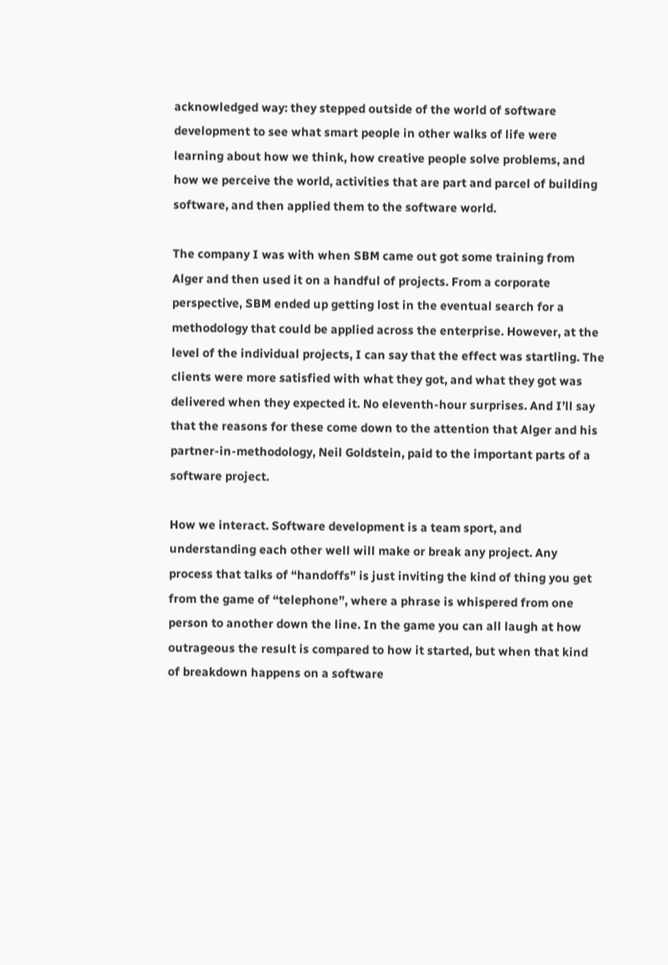acknowledged way: they stepped outside of the world of software development to see what smart people in other walks of life were learning about how we think, how creative people solve problems, and how we perceive the world, activities that are part and parcel of building software, and then applied them to the software world.

The company I was with when SBM came out got some training from Alger and then used it on a handful of projects. From a corporate perspective, SBM ended up getting lost in the eventual search for a methodology that could be applied across the enterprise. However, at the level of the individual projects, I can say that the effect was startling. The clients were more satisfied with what they got, and what they got was delivered when they expected it. No eleventh-hour surprises. And I’ll say that the reasons for these come down to the attention that Alger and his partner-in-methodology, Neil Goldstein, paid to the important parts of a software project.

How we interact. Software development is a team sport, and understanding each other well will make or break any project. Any process that talks of “handoffs” is just inviting the kind of thing you get from the game of “telephone”, where a phrase is whispered from one person to another down the line. In the game you can all laugh at how outrageous the result is compared to how it started, but when that kind of breakdown happens on a software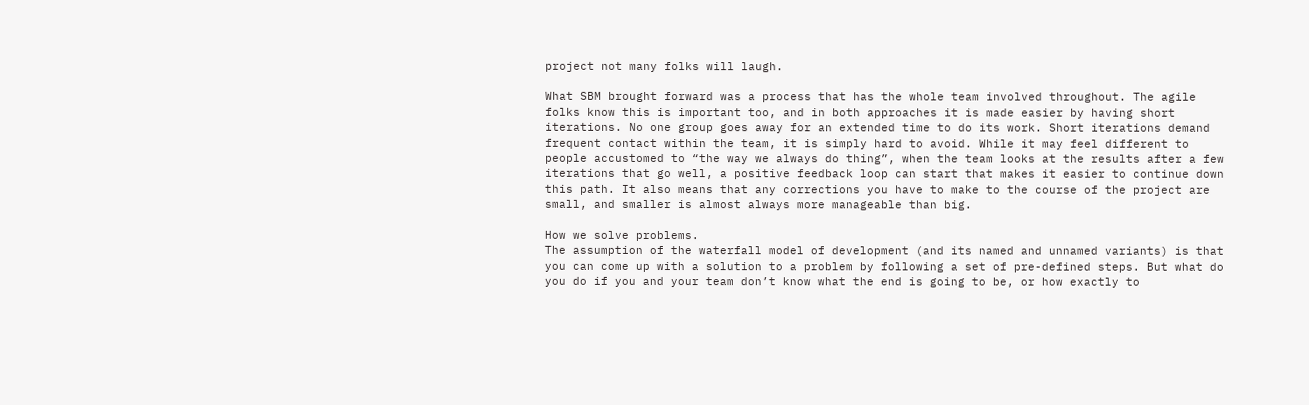project not many folks will laugh.

What SBM brought forward was a process that has the whole team involved throughout. The agile folks know this is important too, and in both approaches it is made easier by having short iterations. No one group goes away for an extended time to do its work. Short iterations demand frequent contact within the team, it is simply hard to avoid. While it may feel different to people accustomed to “the way we always do thing”, when the team looks at the results after a few iterations that go well, a positive feedback loop can start that makes it easier to continue down this path. It also means that any corrections you have to make to the course of the project are small, and smaller is almost always more manageable than big.

How we solve problems.
The assumption of the waterfall model of development (and its named and unnamed variants) is that you can come up with a solution to a problem by following a set of pre-defined steps. But what do you do if you and your team don’t know what the end is going to be, or how exactly to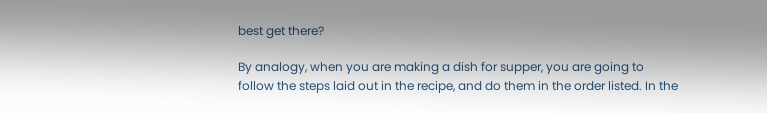best get there?

By analogy, when you are making a dish for supper, you are going to follow the steps laid out in the recipe, and do them in the order listed. In the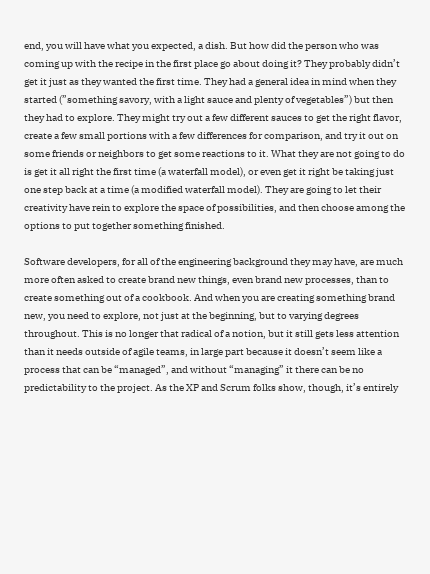end, you will have what you expected, a dish. But how did the person who was coming up with the recipe in the first place go about doing it? They probably didn’t get it just as they wanted the first time. They had a general idea in mind when they started (”something savory, with a light sauce and plenty of vegetables”) but then they had to explore. They might try out a few different sauces to get the right flavor, create a few small portions with a few differences for comparison, and try it out on some friends or neighbors to get some reactions to it. What they are not going to do is get it all right the first time (a waterfall model), or even get it right be taking just one step back at a time (a modified waterfall model). They are going to let their creativity have rein to explore the space of possibilities, and then choose among the options to put together something finished.

Software developers, for all of the engineering background they may have, are much more often asked to create brand new things, even brand new processes, than to create something out of a cookbook. And when you are creating something brand new, you need to explore, not just at the beginning, but to varying degrees throughout. This is no longer that radical of a notion, but it still gets less attention than it needs outside of agile teams, in large part because it doesn’t seem like a process that can be “managed”, and without “managing” it there can be no predictability to the project. As the XP and Scrum folks show, though, it’s entirely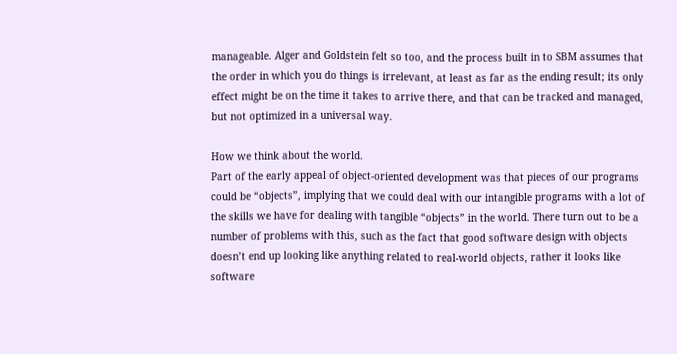manageable. Alger and Goldstein felt so too, and the process built in to SBM assumes that the order in which you do things is irrelevant, at least as far as the ending result; its only effect might be on the time it takes to arrive there, and that can be tracked and managed, but not optimized in a universal way.

How we think about the world.
Part of the early appeal of object-oriented development was that pieces of our programs could be “objects”, implying that we could deal with our intangible programs with a lot of the skills we have for dealing with tangible “objects” in the world. There turn out to be a number of problems with this, such as the fact that good software design with objects doesn’t end up looking like anything related to real-world objects, rather it looks like software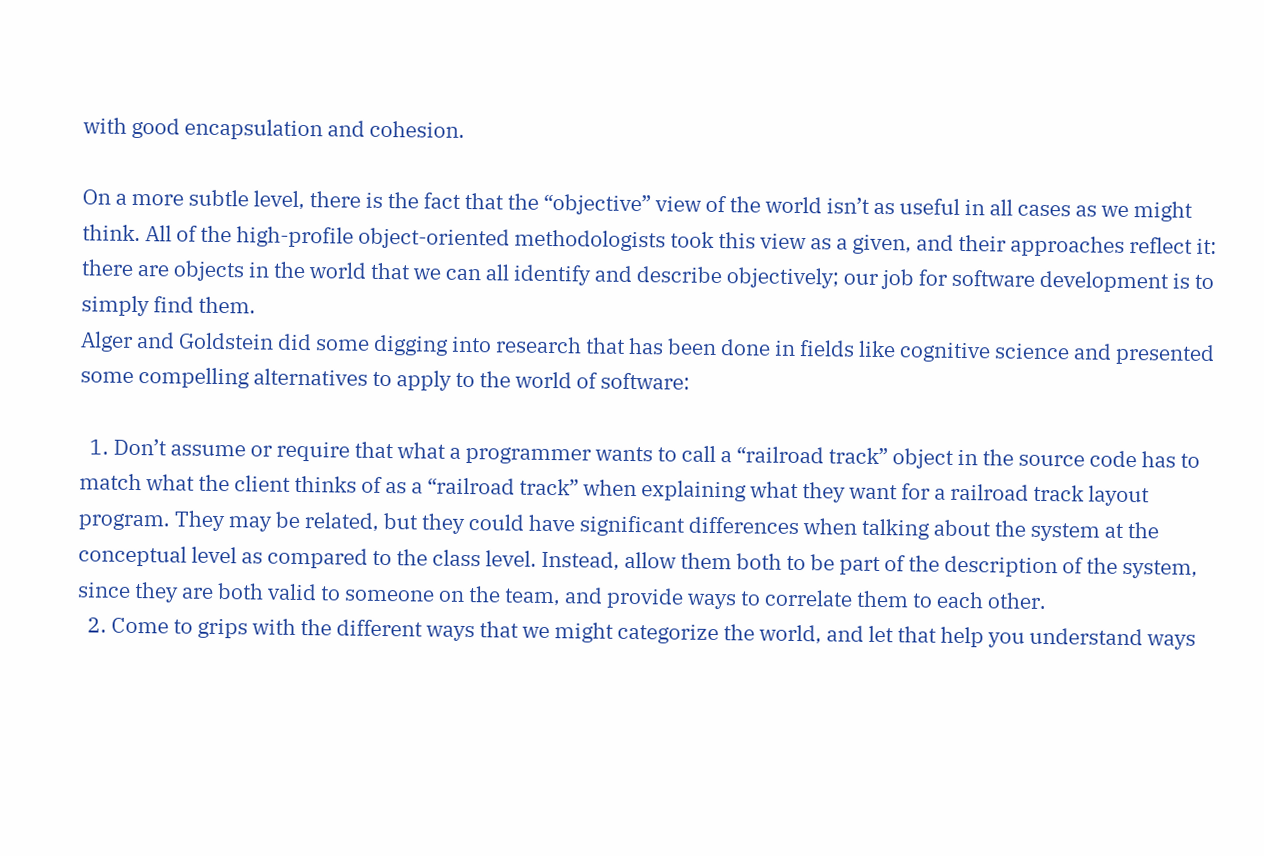with good encapsulation and cohesion.

On a more subtle level, there is the fact that the “objective” view of the world isn’t as useful in all cases as we might think. All of the high-profile object-oriented methodologists took this view as a given, and their approaches reflect it: there are objects in the world that we can all identify and describe objectively; our job for software development is to simply find them.
Alger and Goldstein did some digging into research that has been done in fields like cognitive science and presented some compelling alternatives to apply to the world of software:

  1. Don’t assume or require that what a programmer wants to call a “railroad track” object in the source code has to match what the client thinks of as a “railroad track” when explaining what they want for a railroad track layout program. They may be related, but they could have significant differences when talking about the system at the conceptual level as compared to the class level. Instead, allow them both to be part of the description of the system, since they are both valid to someone on the team, and provide ways to correlate them to each other.
  2. Come to grips with the different ways that we might categorize the world, and let that help you understand ways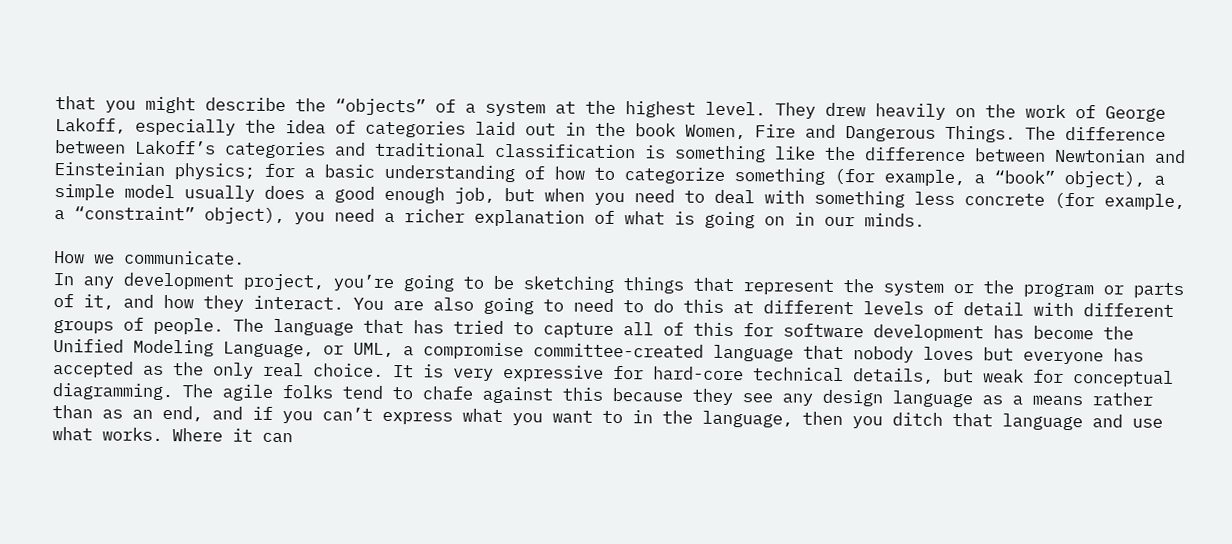that you might describe the “objects” of a system at the highest level. They drew heavily on the work of George Lakoff, especially the idea of categories laid out in the book Women, Fire and Dangerous Things. The difference between Lakoff’s categories and traditional classification is something like the difference between Newtonian and Einsteinian physics; for a basic understanding of how to categorize something (for example, a “book” object), a simple model usually does a good enough job, but when you need to deal with something less concrete (for example, a “constraint” object), you need a richer explanation of what is going on in our minds.

How we communicate.
In any development project, you’re going to be sketching things that represent the system or the program or parts of it, and how they interact. You are also going to need to do this at different levels of detail with different groups of people. The language that has tried to capture all of this for software development has become the Unified Modeling Language, or UML, a compromise committee-created language that nobody loves but everyone has accepted as the only real choice. It is very expressive for hard-core technical details, but weak for conceptual diagramming. The agile folks tend to chafe against this because they see any design language as a means rather than as an end, and if you can’t express what you want to in the language, then you ditch that language and use what works. Where it can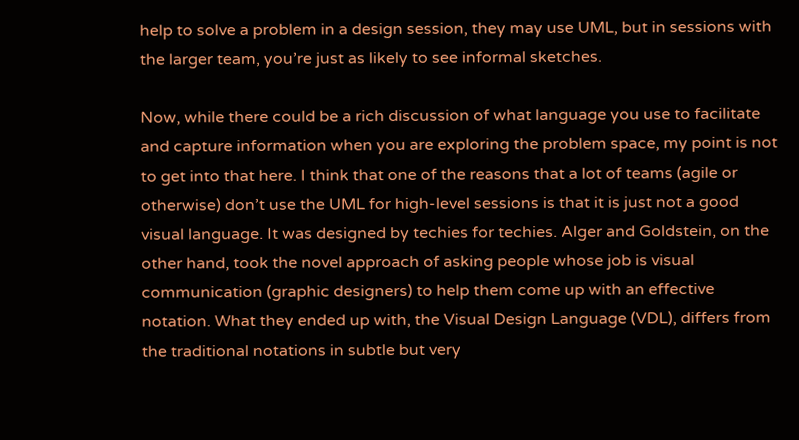help to solve a problem in a design session, they may use UML, but in sessions with the larger team, you’re just as likely to see informal sketches.

Now, while there could be a rich discussion of what language you use to facilitate and capture information when you are exploring the problem space, my point is not to get into that here. I think that one of the reasons that a lot of teams (agile or otherwise) don’t use the UML for high-level sessions is that it is just not a good visual language. It was designed by techies for techies. Alger and Goldstein, on the other hand, took the novel approach of asking people whose job is visual communication (graphic designers) to help them come up with an effective notation. What they ended up with, the Visual Design Language (VDL), differs from the traditional notations in subtle but very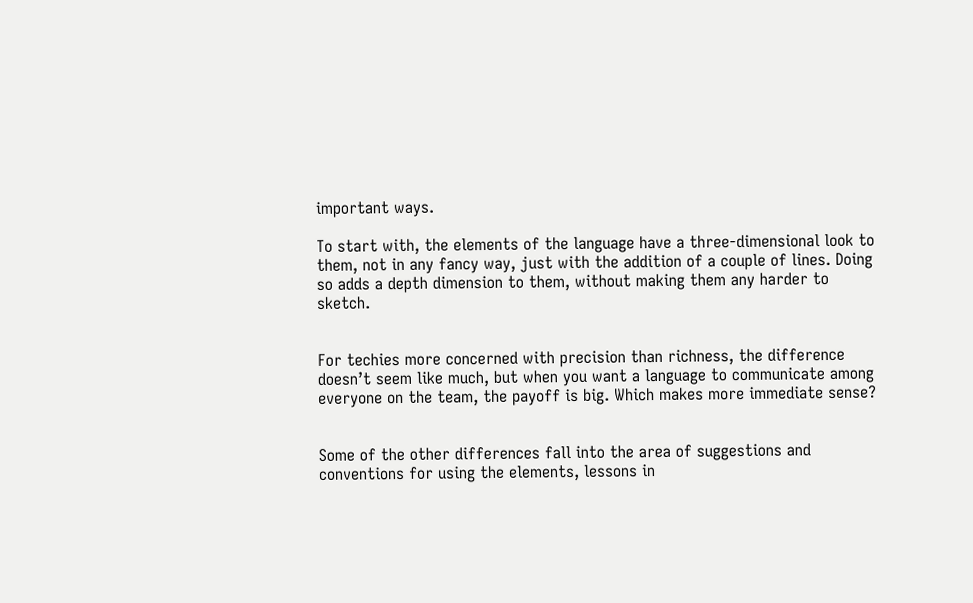important ways.

To start with, the elements of the language have a three-dimensional look to them, not in any fancy way, just with the addition of a couple of lines. Doing so adds a depth dimension to them, without making them any harder to sketch.


For techies more concerned with precision than richness, the difference doesn’t seem like much, but when you want a language to communicate among everyone on the team, the payoff is big. Which makes more immediate sense?


Some of the other differences fall into the area of suggestions and conventions for using the elements, lessons in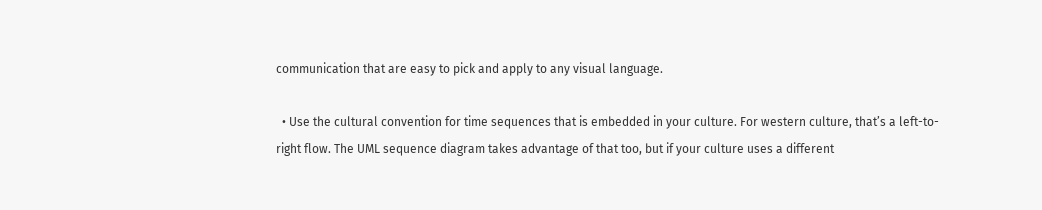communication that are easy to pick and apply to any visual language.

  • Use the cultural convention for time sequences that is embedded in your culture. For western culture, that’s a left-to-right flow. The UML sequence diagram takes advantage of that too, but if your culture uses a different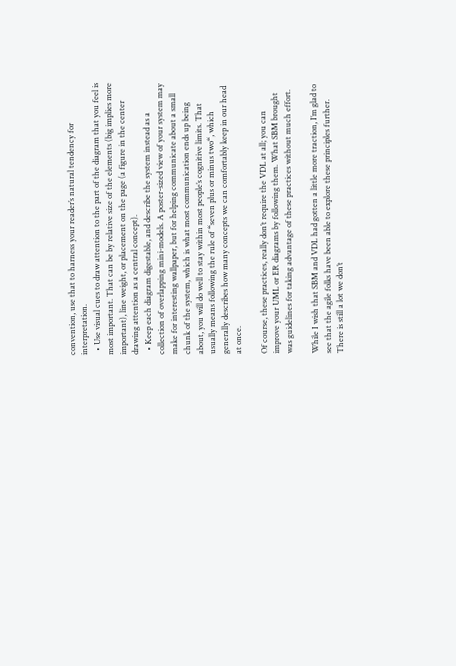convention, use that to harness your reader’s natural tendency for interpretation.
  • Use visual cues to draw attention to the part of the diagram that you feel is most important. That can be by relative size of the elements (big implies more important), line weight, or placement on the page (a figure in the center drawing attention as a central concept).
  • Keep each diagram digestable, and describe the system instead as a collection of overlapping mini-models. A poster-sized view of your system may make for interesting wallpaper, but for helping communicate about a small chunk of the system, which is what most communication ends up being about, you will do well to stay within most people’s cognitive limits. That usually means following the rule of “seven plus or minus two“, which generally describes how many concepts we can comfortably keep in our head at once.

Of course, these practices, really don’t require the VDL at all; you can improve your UML or ER diagrams by following them. What SBM brought was guidelines for taking advantage of these practices without much effort.

While I wish that SBM and VDL had gotten a little more traction, I’m glad to see that the agile folks have been able to explore these principles further. There is still a lot we don’t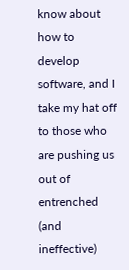know about how to develop software, and I take my hat off to those who are pushing us out of entrenched (and ineffective)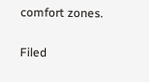comfort zones.

Filed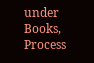under Books, Process